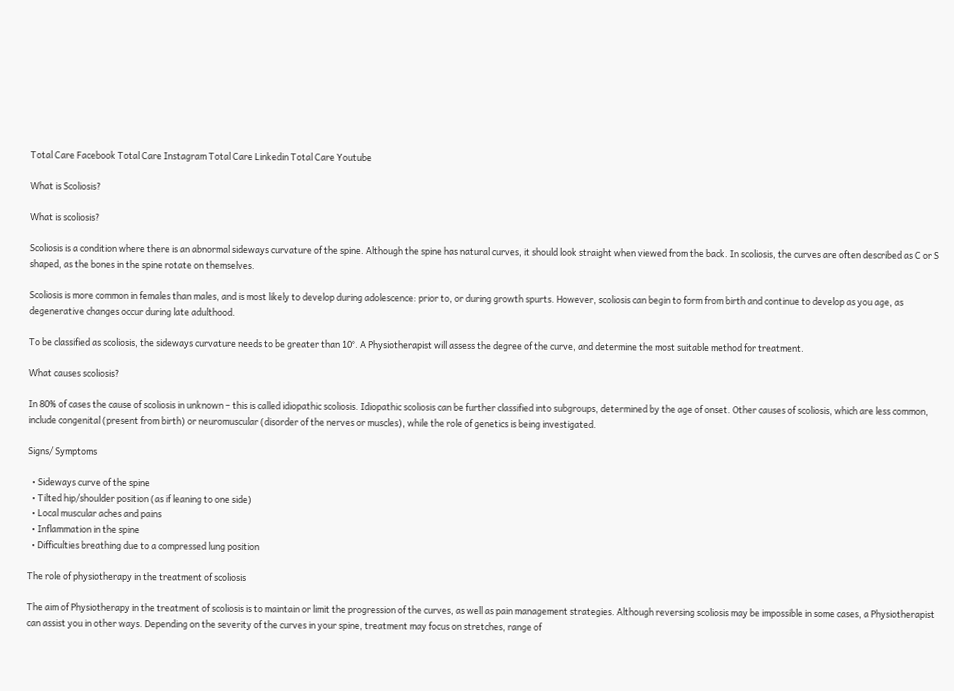Total Care Facebook Total Care Instagram Total Care Linkedin Total Care Youtube

What is Scoliosis?

What is scoliosis?

Scoliosis is a condition where there is an abnormal sideways curvature of the spine. Although the spine has natural curves, it should look straight when viewed from the back. In scoliosis, the curves are often described as C or S shaped, as the bones in the spine rotate on themselves.

Scoliosis is more common in females than males, and is most likely to develop during adolescence: prior to, or during growth spurts. However, scoliosis can begin to form from birth and continue to develop as you age, as degenerative changes occur during late adulthood.

To be classified as scoliosis, the sideways curvature needs to be greater than 10°. A Physiotherapist will assess the degree of the curve, and determine the most suitable method for treatment.

What causes scoliosis?

In 80% of cases the cause of scoliosis in unknown – this is called idiopathic scoliosis. Idiopathic scoliosis can be further classified into subgroups, determined by the age of onset. Other causes of scoliosis, which are less common, include congenital (present from birth) or neuromuscular (disorder of the nerves or muscles), while the role of genetics is being investigated.

Signs/ Symptoms

  • Sideways curve of the spine
  • Tilted hip/shoulder position (as if leaning to one side)
  • Local muscular aches and pains
  • Inflammation in the spine
  • Difficulties breathing due to a compressed lung position

The role of physiotherapy in the treatment of scoliosis

The aim of Physiotherapy in the treatment of scoliosis is to maintain or limit the progression of the curves, as well as pain management strategies. Although reversing scoliosis may be impossible in some cases, a Physiotherapist can assist you in other ways. Depending on the severity of the curves in your spine, treatment may focus on stretches, range of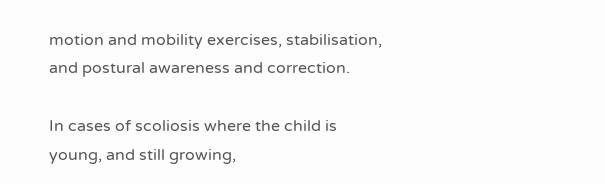motion and mobility exercises, stabilisation, and postural awareness and correction.

In cases of scoliosis where the child is young, and still growing,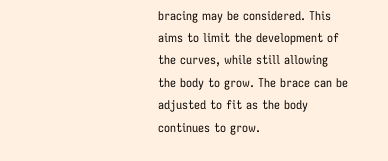bracing may be considered. This aims to limit the development of the curves, while still allowing the body to grow. The brace can be adjusted to fit as the body continues to grow.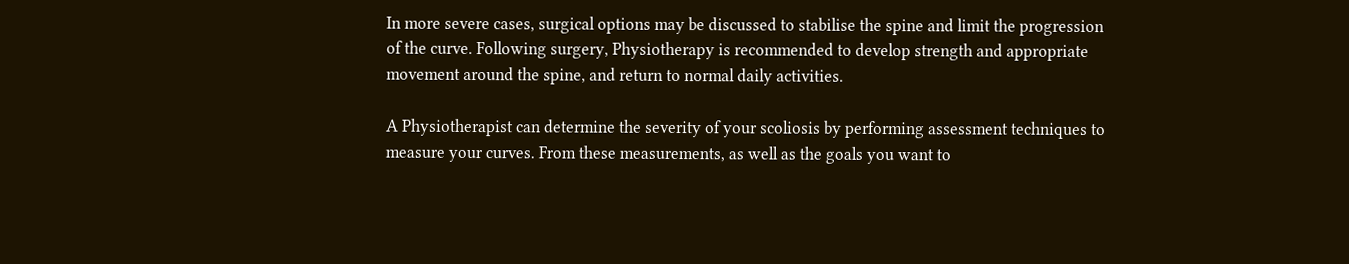In more severe cases, surgical options may be discussed to stabilise the spine and limit the progression of the curve. Following surgery, Physiotherapy is recommended to develop strength and appropriate movement around the spine, and return to normal daily activities.

A Physiotherapist can determine the severity of your scoliosis by performing assessment techniques to measure your curves. From these measurements, as well as the goals you want to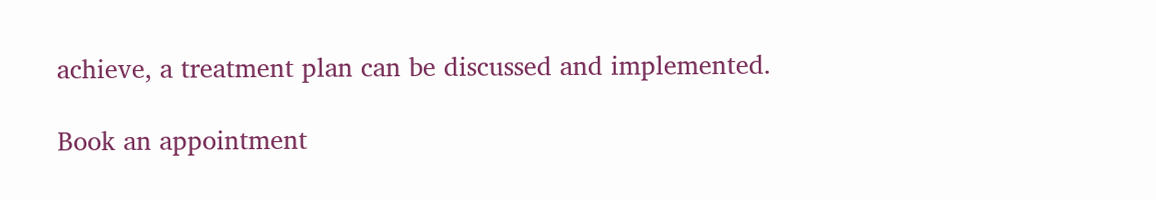achieve, a treatment plan can be discussed and implemented.

Book an appointment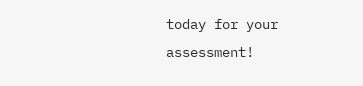today for your assessment!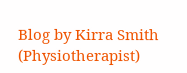Blog by Kirra Smith (Physiotherapist)